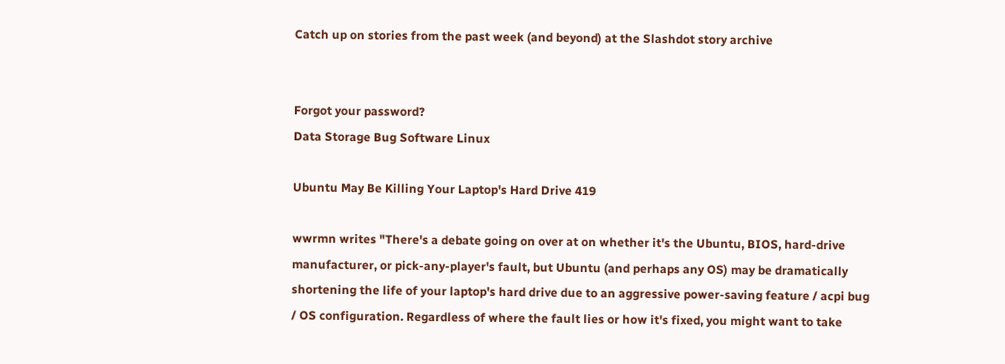Catch up on stories from the past week (and beyond) at the Slashdot story archive


Forgot your password?
Data Storage Bug Software Linux

Ubuntu May Be Killing Your Laptop's Hard Drive 419

wwrmn writes "There's a debate going on over at on whether it's the Ubuntu, BIOS, hard-drive manufacturer, or pick-any-player's fault, but Ubuntu (and perhaps any OS) may be dramatically shortening the life of your laptop's hard drive due to an aggressive power-saving feature / acpi bug / OS configuration. Regardless of where the fault lies or how it's fixed, you might want to take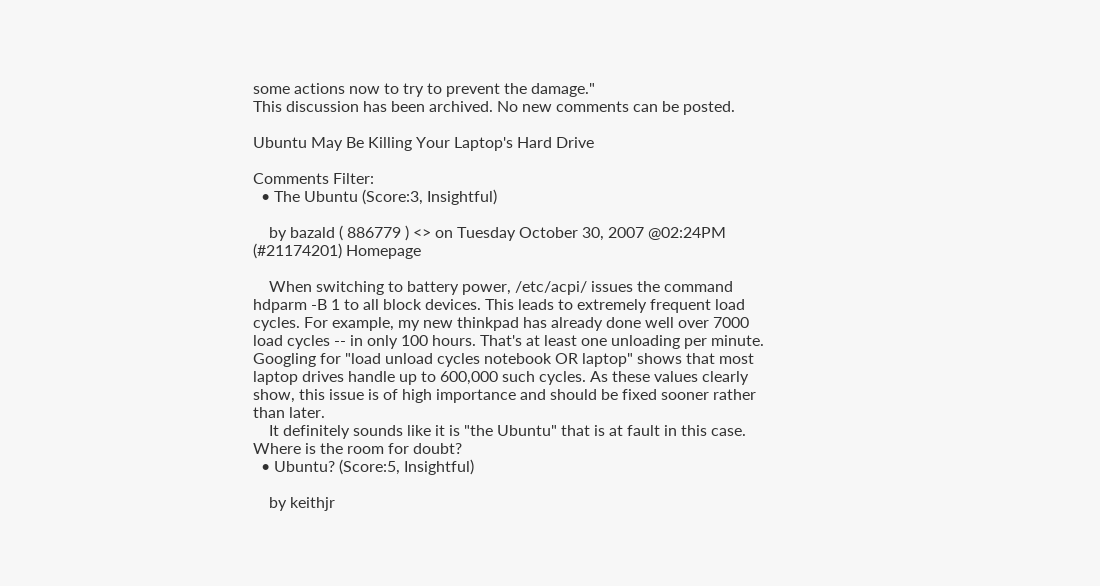some actions now to try to prevent the damage."
This discussion has been archived. No new comments can be posted.

Ubuntu May Be Killing Your Laptop's Hard Drive

Comments Filter:
  • The Ubuntu (Score:3, Insightful)

    by bazald ( 886779 ) <> on Tuesday October 30, 2007 @02:24PM (#21174201) Homepage

    When switching to battery power, /etc/acpi/ issues the command hdparm -B 1 to all block devices. This leads to extremely frequent load cycles. For example, my new thinkpad has already done well over 7000 load cycles -- in only 100 hours. That's at least one unloading per minute. Googling for "load unload cycles notebook OR laptop" shows that most laptop drives handle up to 600,000 such cycles. As these values clearly show, this issue is of high importance and should be fixed sooner rather than later.
    It definitely sounds like it is "the Ubuntu" that is at fault in this case. Where is the room for doubt?
  • Ubuntu? (Score:5, Insightful)

    by keithjr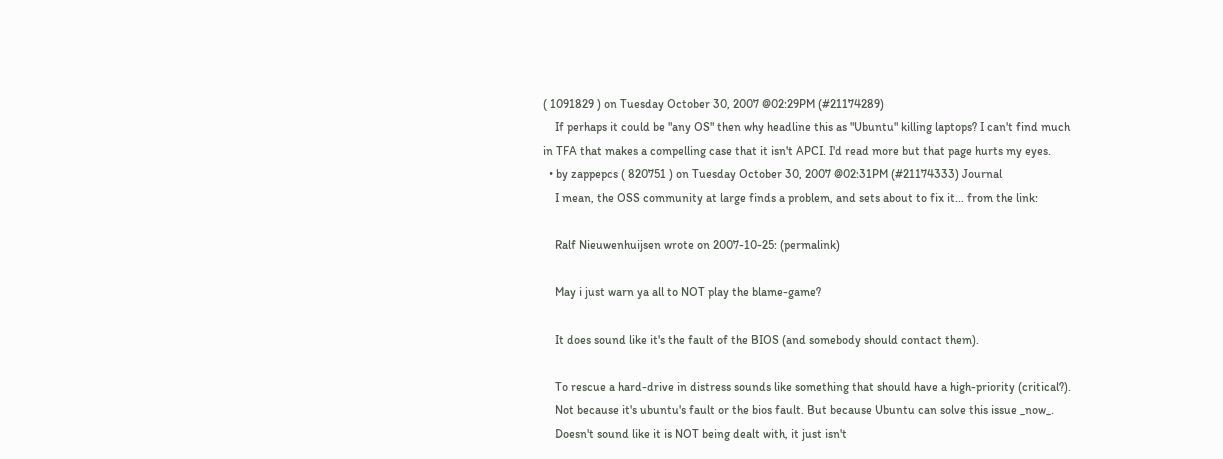( 1091829 ) on Tuesday October 30, 2007 @02:29PM (#21174289)
    If perhaps it could be "any OS" then why headline this as "Ubuntu" killing laptops? I can't find much in TFA that makes a compelling case that it isn't APCI. I'd read more but that page hurts my eyes.
  • by zappepcs ( 820751 ) on Tuesday October 30, 2007 @02:31PM (#21174333) Journal
    I mean, the OSS community at large finds a problem, and sets about to fix it... from the link:

    Ralf Nieuwenhuijsen wrote on 2007-10-25: (permalink)

    May i just warn ya all to NOT play the blame-game?

    It does sound like it's the fault of the BIOS (and somebody should contact them).

    To rescue a hard-drive in distress sounds like something that should have a high-priority (critical?).
    Not because it's ubuntu's fault or the bios fault. But because Ubuntu can solve this issue _now_.
    Doesn't sound like it is NOT being dealt with, it just isn't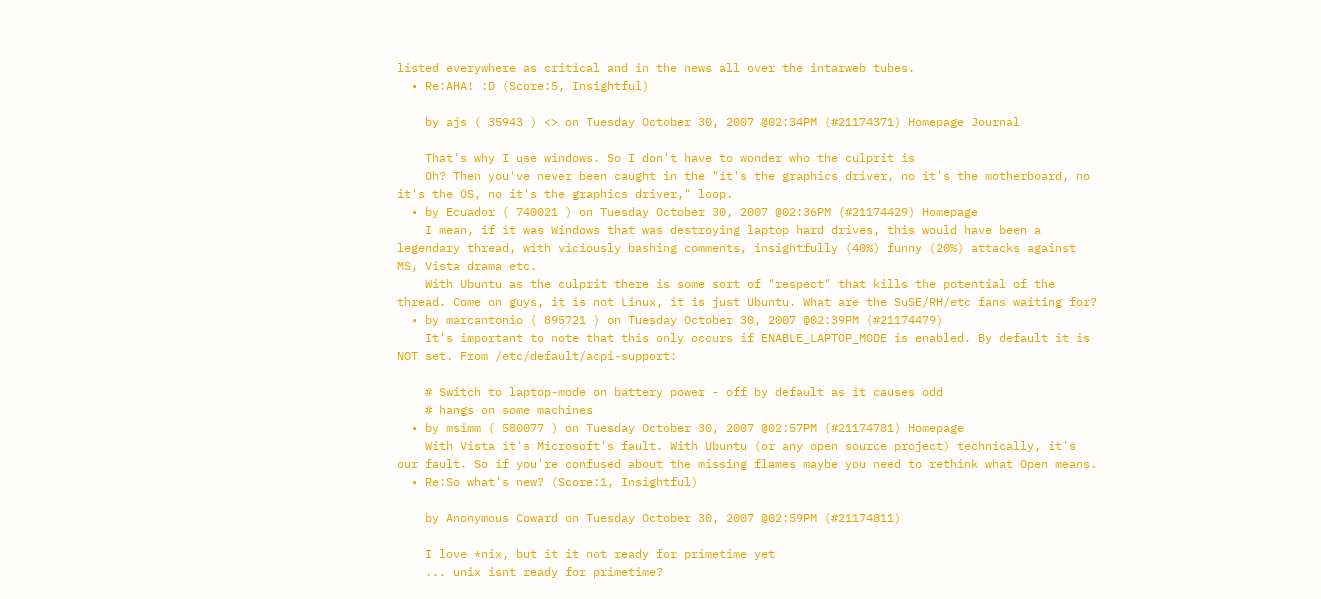listed everywhere as critical and in the news all over the intarweb tubes.
  • Re:AHA! :D (Score:5, Insightful)

    by ajs ( 35943 ) <> on Tuesday October 30, 2007 @02:34PM (#21174371) Homepage Journal

    That's why I use windows. So I don't have to wonder who the culprit is
    Oh? Then you've never been caught in the "it's the graphics driver, no it's the motherboard, no it's the OS, no it's the graphics driver," loop.
  • by Ecuador ( 740021 ) on Tuesday October 30, 2007 @02:36PM (#21174429) Homepage
    I mean, if it was Windows that was destroying laptop hard drives, this would have been a legendary thread, with viciously bashing comments, insightfully (40%) funny (20%) attacks against MS, Vista drama etc.
    With Ubuntu as the culprit there is some sort of "respect" that kills the potential of the thread. Come on guys, it is not Linux, it is just Ubuntu. What are the SuSE/RH/etc fans waiting for?
  • by marcantonio ( 895721 ) on Tuesday October 30, 2007 @02:39PM (#21174479)
    It's important to note that this only occurs if ENABLE_LAPTOP_MODE is enabled. By default it is NOT set. From /etc/default/acpi-support:

    # Switch to laptop-mode on battery power - off by default as it causes odd
    # hangs on some machines
  • by msimm ( 580077 ) on Tuesday October 30, 2007 @02:57PM (#21174781) Homepage
    With Vista it's Microsoft's fault. With Ubuntu (or any open source project) technically, it's our fault. So if you're confused about the missing flames maybe you need to rethink what Open means.
  • Re:So what's new? (Score:1, Insightful)

    by Anonymous Coward on Tuesday October 30, 2007 @02:59PM (#21174811)

    I love *nix, but it it not ready for primetime yet
    ... unix isnt ready for primetime?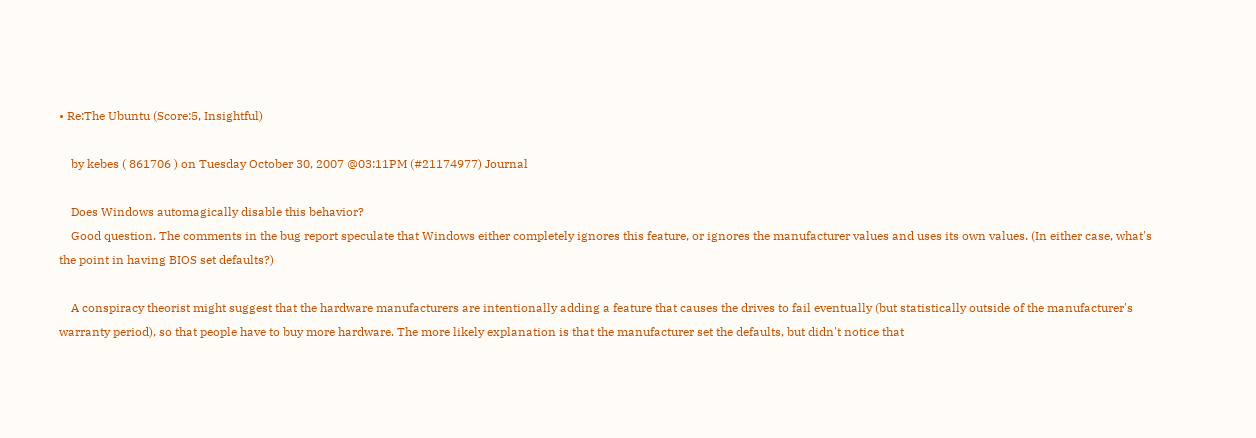• Re:The Ubuntu (Score:5, Insightful)

    by kebes ( 861706 ) on Tuesday October 30, 2007 @03:11PM (#21174977) Journal

    Does Windows automagically disable this behavior?
    Good question. The comments in the bug report speculate that Windows either completely ignores this feature, or ignores the manufacturer values and uses its own values. (In either case, what's the point in having BIOS set defaults?)

    A conspiracy theorist might suggest that the hardware manufacturers are intentionally adding a feature that causes the drives to fail eventually (but statistically outside of the manufacturer's warranty period), so that people have to buy more hardware. The more likely explanation is that the manufacturer set the defaults, but didn't notice that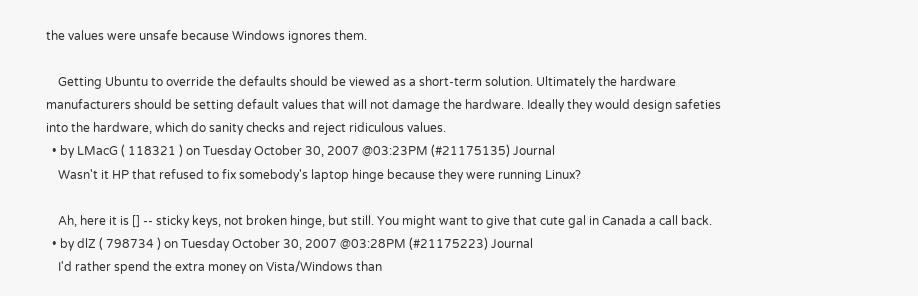the values were unsafe because Windows ignores them.

    Getting Ubuntu to override the defaults should be viewed as a short-term solution. Ultimately the hardware manufacturers should be setting default values that will not damage the hardware. Ideally they would design safeties into the hardware, which do sanity checks and reject ridiculous values.
  • by LMacG ( 118321 ) on Tuesday October 30, 2007 @03:23PM (#21175135) Journal
    Wasn't it HP that refused to fix somebody's laptop hinge because they were running Linux?

    Ah, here it is [] -- sticky keys, not broken hinge, but still. You might want to give that cute gal in Canada a call back.
  • by dlZ ( 798734 ) on Tuesday October 30, 2007 @03:28PM (#21175223) Journal
    I'd rather spend the extra money on Vista/Windows than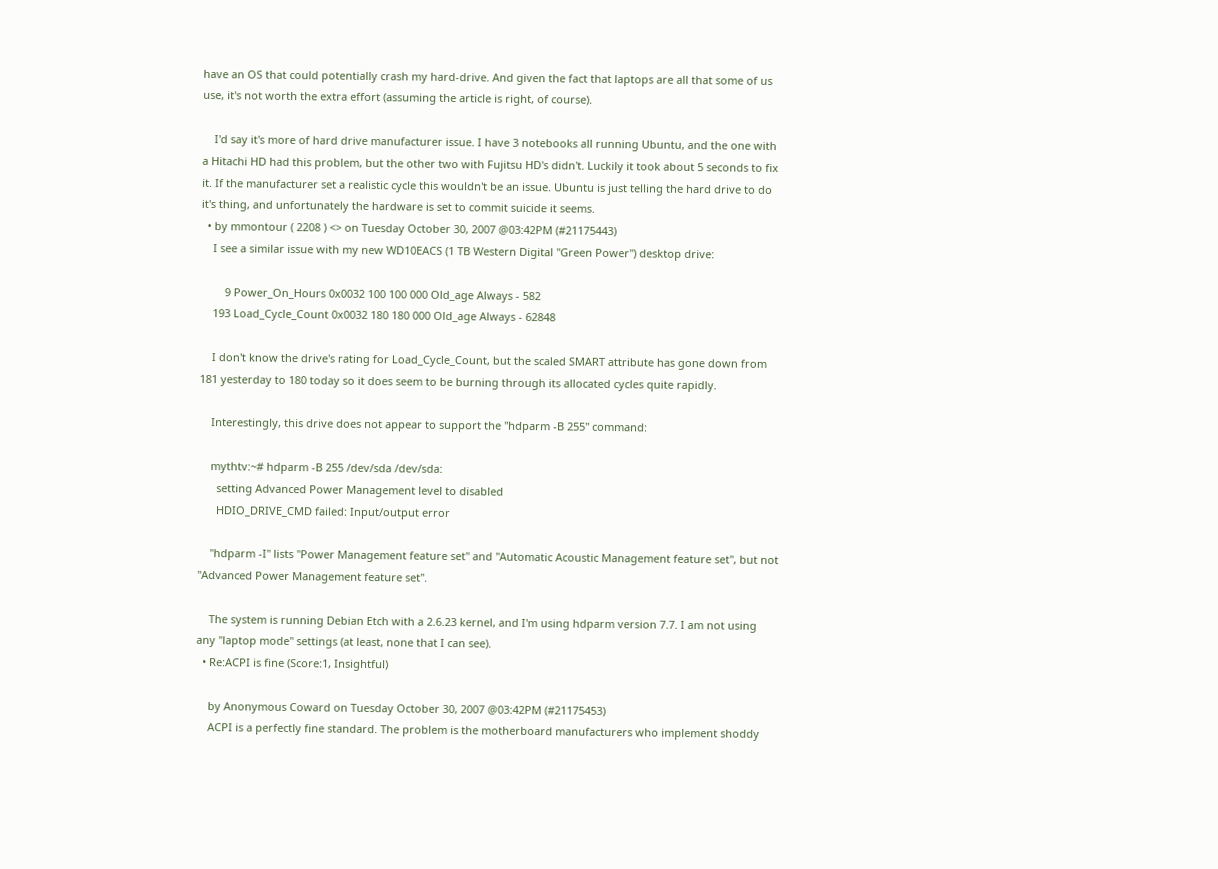have an OS that could potentially crash my hard-drive. And given the fact that laptops are all that some of us use, it's not worth the extra effort (assuming the article is right, of course).

    I'd say it's more of hard drive manufacturer issue. I have 3 notebooks all running Ubuntu, and the one with a Hitachi HD had this problem, but the other two with Fujitsu HD's didn't. Luckily it took about 5 seconds to fix it. If the manufacturer set a realistic cycle this wouldn't be an issue. Ubuntu is just telling the hard drive to do it's thing, and unfortunately the hardware is set to commit suicide it seems.
  • by mmontour ( 2208 ) <> on Tuesday October 30, 2007 @03:42PM (#21175443)
    I see a similar issue with my new WD10EACS (1 TB Western Digital "Green Power") desktop drive:

        9 Power_On_Hours 0x0032 100 100 000 Old_age Always - 582
    193 Load_Cycle_Count 0x0032 180 180 000 Old_age Always - 62848

    I don't know the drive's rating for Load_Cycle_Count, but the scaled SMART attribute has gone down from 181 yesterday to 180 today so it does seem to be burning through its allocated cycles quite rapidly.

    Interestingly, this drive does not appear to support the "hdparm -B 255" command:

    mythtv:~# hdparm -B 255 /dev/sda /dev/sda:
      setting Advanced Power Management level to disabled
      HDIO_DRIVE_CMD failed: Input/output error

    "hdparm -I" lists "Power Management feature set" and "Automatic Acoustic Management feature set", but not "Advanced Power Management feature set".

    The system is running Debian Etch with a 2.6.23 kernel, and I'm using hdparm version 7.7. I am not using any "laptop mode" settings (at least, none that I can see).
  • Re:ACPI is fine (Score:1, Insightful)

    by Anonymous Coward on Tuesday October 30, 2007 @03:42PM (#21175453)
    ACPI is a perfectly fine standard. The problem is the motherboard manufacturers who implement shoddy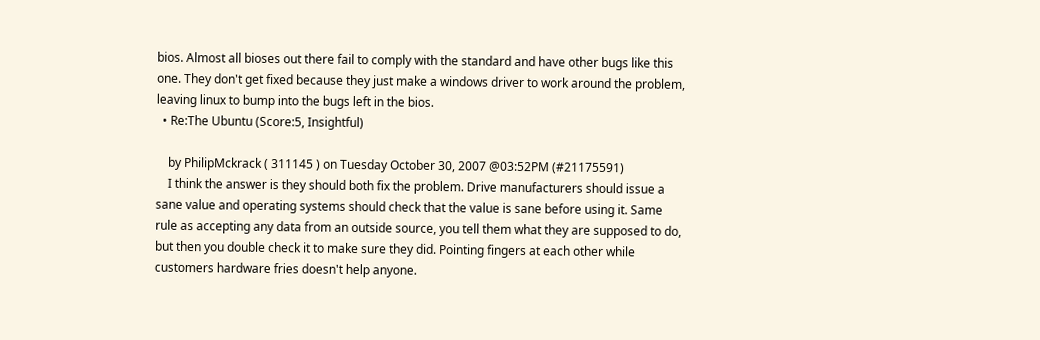bios. Almost all bioses out there fail to comply with the standard and have other bugs like this one. They don't get fixed because they just make a windows driver to work around the problem, leaving linux to bump into the bugs left in the bios.
  • Re:The Ubuntu (Score:5, Insightful)

    by PhilipMckrack ( 311145 ) on Tuesday October 30, 2007 @03:52PM (#21175591)
    I think the answer is they should both fix the problem. Drive manufacturers should issue a sane value and operating systems should check that the value is sane before using it. Same rule as accepting any data from an outside source, you tell them what they are supposed to do, but then you double check it to make sure they did. Pointing fingers at each other while customers hardware fries doesn't help anyone.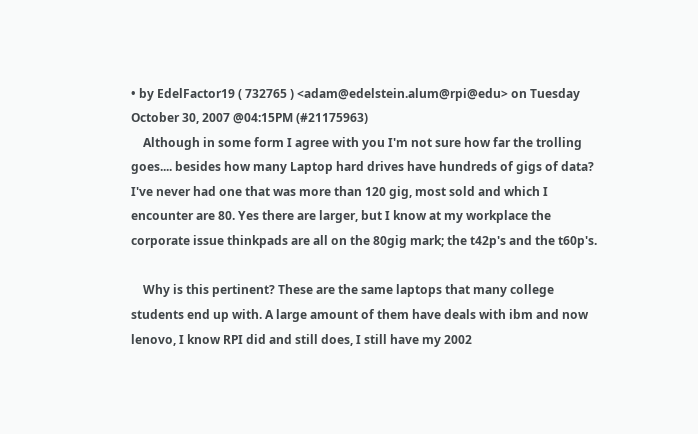• by EdelFactor19 ( 732765 ) <adam@edelstein.alum@rpi@edu> on Tuesday October 30, 2007 @04:15PM (#21175963)
    Although in some form I agree with you I'm not sure how far the trolling goes.... besides how many Laptop hard drives have hundreds of gigs of data? I've never had one that was more than 120 gig, most sold and which I encounter are 80. Yes there are larger, but I know at my workplace the corporate issue thinkpads are all on the 80gig mark; the t42p's and the t60p's.

    Why is this pertinent? These are the same laptops that many college students end up with. A large amount of them have deals with ibm and now lenovo, I know RPI did and still does, I still have my 2002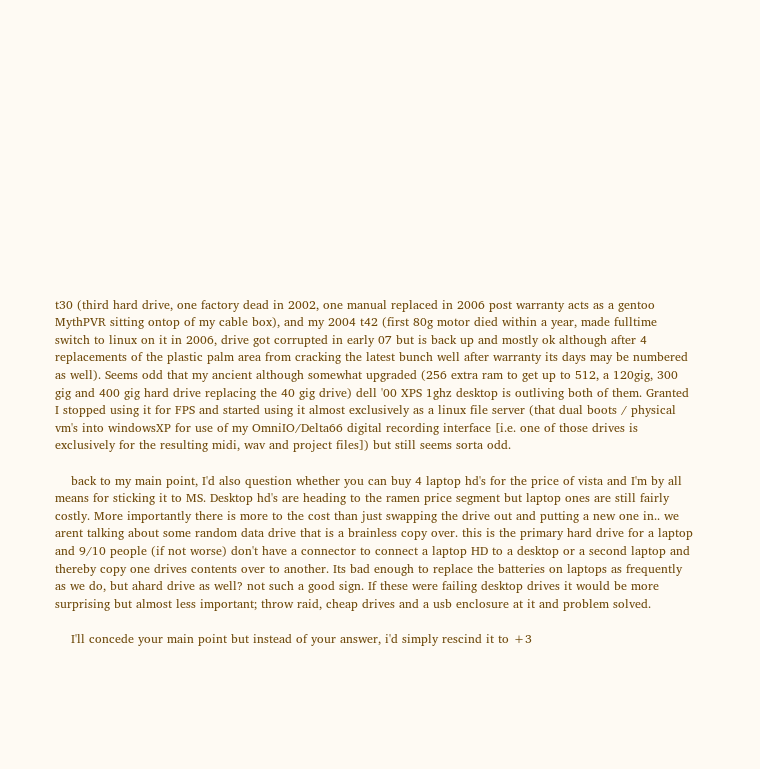t30 (third hard drive, one factory dead in 2002, one manual replaced in 2006 post warranty acts as a gentoo MythPVR sitting ontop of my cable box), and my 2004 t42 (first 80g motor died within a year, made fulltime switch to linux on it in 2006, drive got corrupted in early 07 but is back up and mostly ok although after 4 replacements of the plastic palm area from cracking the latest bunch well after warranty its days may be numbered as well). Seems odd that my ancient although somewhat upgraded (256 extra ram to get up to 512, a 120gig, 300 gig and 400 gig hard drive replacing the 40 gig drive) dell '00 XPS 1ghz desktop is outliving both of them. Granted I stopped using it for FPS and started using it almost exclusively as a linux file server (that dual boots / physical vm's into windowsXP for use of my OmniIO/Delta66 digital recording interface [i.e. one of those drives is exclusively for the resulting midi, wav and project files]) but still seems sorta odd.

    back to my main point, I'd also question whether you can buy 4 laptop hd's for the price of vista and I'm by all means for sticking it to MS. Desktop hd's are heading to the ramen price segment but laptop ones are still fairly costly. More importantly there is more to the cost than just swapping the drive out and putting a new one in.. we arent talking about some random data drive that is a brainless copy over. this is the primary hard drive for a laptop and 9/10 people (if not worse) don't have a connector to connect a laptop HD to a desktop or a second laptop and thereby copy one drives contents over to another. Its bad enough to replace the batteries on laptops as frequently as we do, but ahard drive as well? not such a good sign. If these were failing desktop drives it would be more surprising but almost less important; throw raid, cheap drives and a usb enclosure at it and problem solved.

    I'll concede your main point but instead of your answer, i'd simply rescind it to +3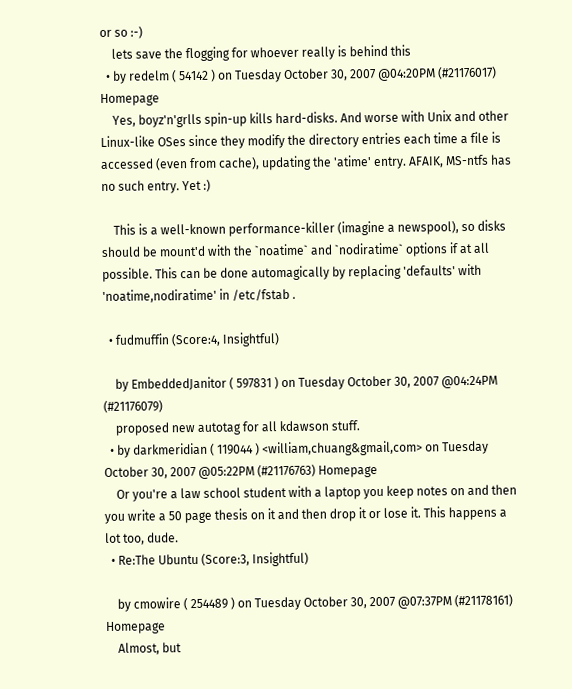or so :-)
    lets save the flogging for whoever really is behind this
  • by redelm ( 54142 ) on Tuesday October 30, 2007 @04:20PM (#21176017) Homepage
    Yes, boyz'n'grlls spin-up kills hard-disks. And worse with Unix and other Linux-like OSes since they modify the directory entries each time a file is accessed (even from cache), updating the 'atime' entry. AFAIK, MS-ntfs has no such entry. Yet :)

    This is a well-known performance-killer (imagine a newspool), so disks should be mount'd with the `noatime` and `nodiratime` options if at all possible. This can be done automagically by replacing 'defaults' with 'noatime,nodiratime' in /etc/fstab .

  • fudmuffin (Score:4, Insightful)

    by EmbeddedJanitor ( 597831 ) on Tuesday October 30, 2007 @04:24PM (#21176079)
    proposed new autotag for all kdawson stuff.
  • by darkmeridian ( 119044 ) <william,chuang&gmail,com> on Tuesday October 30, 2007 @05:22PM (#21176763) Homepage
    Or you're a law school student with a laptop you keep notes on and then you write a 50 page thesis on it and then drop it or lose it. This happens a lot too, dude.
  • Re:The Ubuntu (Score:3, Insightful)

    by cmowire ( 254489 ) on Tuesday October 30, 2007 @07:37PM (#21178161) Homepage
    Almost, but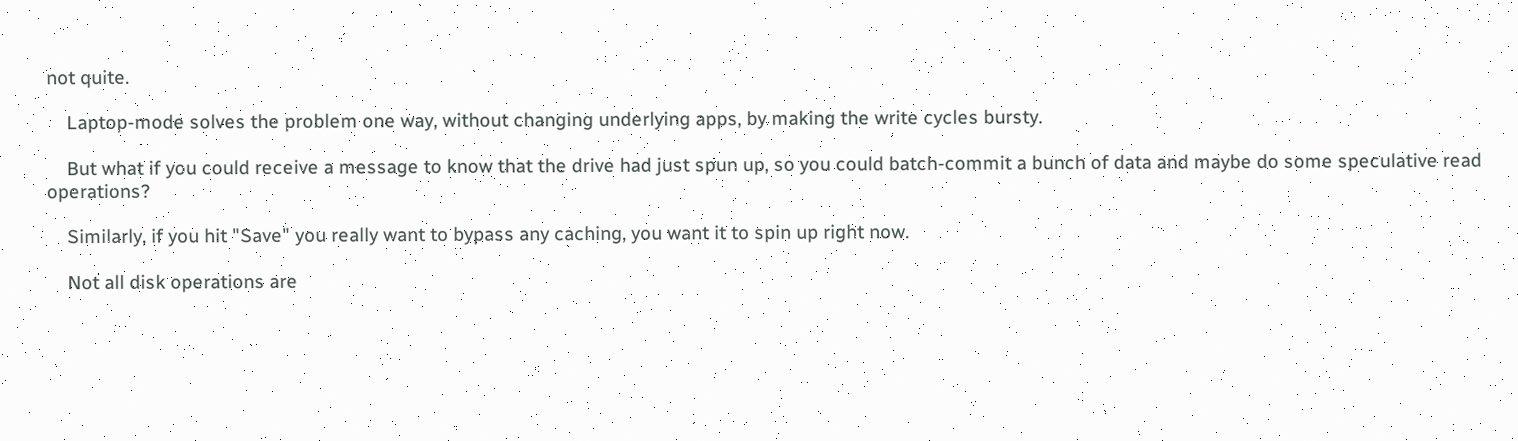not quite.

    Laptop-mode solves the problem one way, without changing underlying apps, by making the write cycles bursty.

    But what if you could receive a message to know that the drive had just spun up, so you could batch-commit a bunch of data and maybe do some speculative read operations?

    Similarly, if you hit "Save" you really want to bypass any caching, you want it to spin up right now.

    Not all disk operations are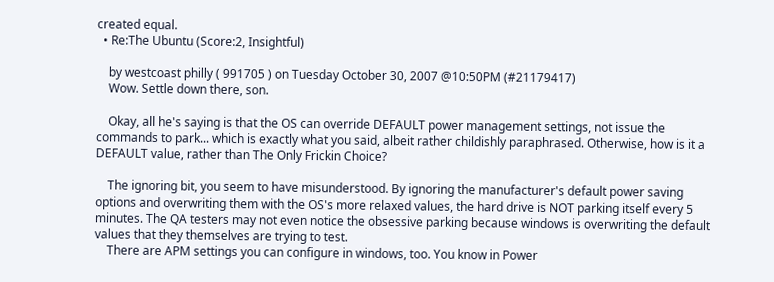created equal.
  • Re:The Ubuntu (Score:2, Insightful)

    by westcoast philly ( 991705 ) on Tuesday October 30, 2007 @10:50PM (#21179417)
    Wow. Settle down there, son.

    Okay, all he's saying is that the OS can override DEFAULT power management settings, not issue the commands to park... which is exactly what you said, albeit rather childishly paraphrased. Otherwise, how is it a DEFAULT value, rather than The Only Frickin Choice?

    The ignoring bit, you seem to have misunderstood. By ignoring the manufacturer's default power saving options and overwriting them with the OS's more relaxed values, the hard drive is NOT parking itself every 5 minutes. The QA testers may not even notice the obsessive parking because windows is overwriting the default values that they themselves are trying to test.
    There are APM settings you can configure in windows, too. You know in Power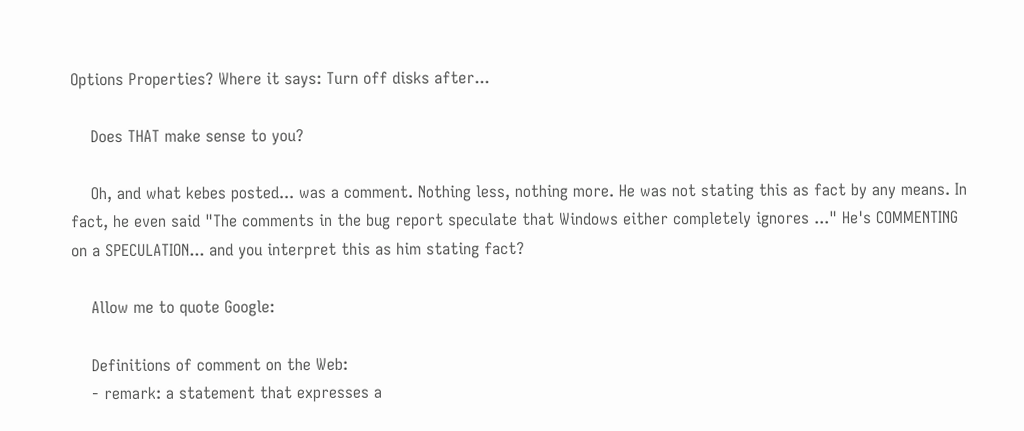Options Properties? Where it says: Turn off disks after...

    Does THAT make sense to you?

    Oh, and what kebes posted... was a comment. Nothing less, nothing more. He was not stating this as fact by any means. In fact, he even said "The comments in the bug report speculate that Windows either completely ignores ..." He's COMMENTING on a SPECULATION... and you interpret this as him stating fact?

    Allow me to quote Google:

    Definitions of comment on the Web:
    - remark: a statement that expresses a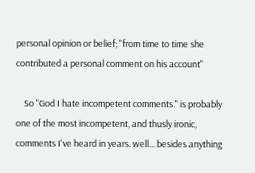personal opinion or belief; "from time to time she contributed a personal comment on his account"

    So "God I hate incompetent comments." is probably one of the most incompetent, and thusly ironic, comments I've heard in years. well... besides anything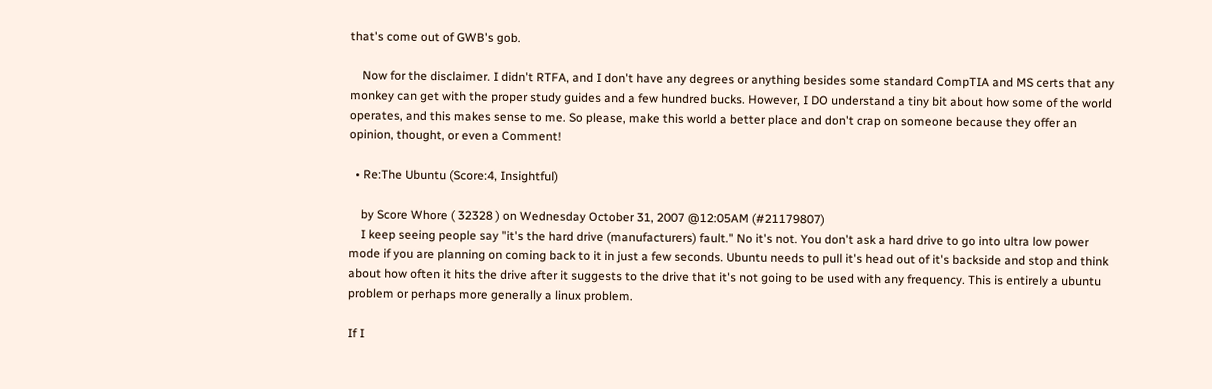that's come out of GWB's gob.

    Now for the disclaimer. I didn't RTFA, and I don't have any degrees or anything besides some standard CompTIA and MS certs that any monkey can get with the proper study guides and a few hundred bucks. However, I DO understand a tiny bit about how some of the world operates, and this makes sense to me. So please, make this world a better place and don't crap on someone because they offer an opinion, thought, or even a Comment!

  • Re:The Ubuntu (Score:4, Insightful)

    by Score Whore ( 32328 ) on Wednesday October 31, 2007 @12:05AM (#21179807)
    I keep seeing people say "it's the hard drive (manufacturers) fault." No it's not. You don't ask a hard drive to go into ultra low power mode if you are planning on coming back to it in just a few seconds. Ubuntu needs to pull it's head out of it's backside and stop and think about how often it hits the drive after it suggests to the drive that it's not going to be used with any frequency. This is entirely a ubuntu problem or perhaps more generally a linux problem.

If I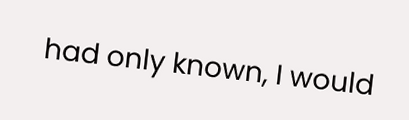had only known, I would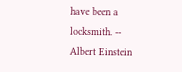have been a locksmith. -- Albert Einstein